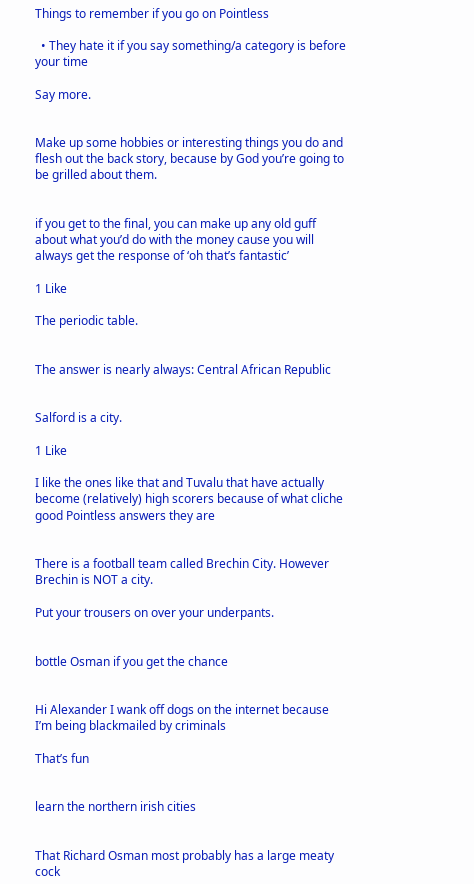Things to remember if you go on Pointless

  • They hate it if you say something/a category is before your time

Say more.


Make up some hobbies or interesting things you do and flesh out the back story, because by God you’re going to be grilled about them.


if you get to the final, you can make up any old guff about what you’d do with the money cause you will always get the response of ‘oh that’s fantastic’

1 Like

The periodic table.


The answer is nearly always: Central African Republic


Salford is a city.

1 Like

I like the ones like that and Tuvalu that have actually become (relatively) high scorers because of what cliche good Pointless answers they are


There is a football team called Brechin City. However Brechin is NOT a city.

Put your trousers on over your underpants.


bottle Osman if you get the chance


Hi Alexander I wank off dogs on the internet because I’m being blackmailed by criminals

That’s fun


learn the northern irish cities


That Richard Osman most probably has a large meaty cock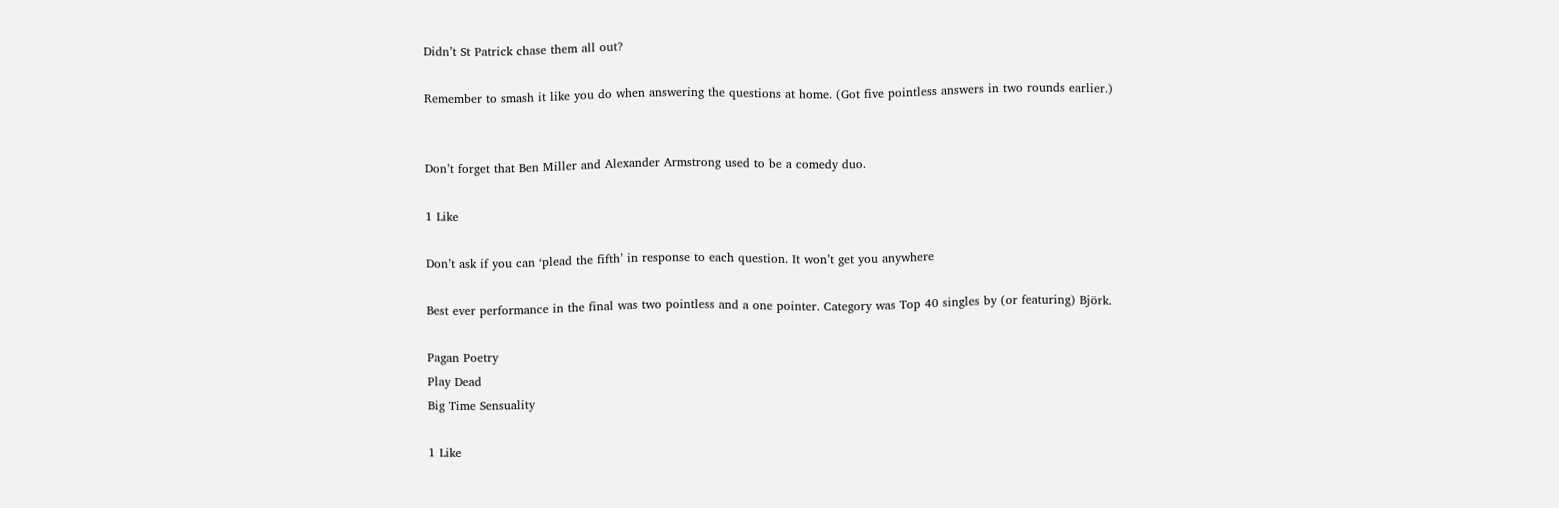Didn’t St Patrick chase them all out?

Remember to smash it like you do when answering the questions at home. (Got five pointless answers in two rounds earlier.)


Don’t forget that Ben Miller and Alexander Armstrong used to be a comedy duo.

1 Like

Don’t ask if you can ‘plead the fifth’ in response to each question. It won’t get you anywhere

Best ever performance in the final was two pointless and a one pointer. Category was Top 40 singles by (or featuring) Björk.

Pagan Poetry
Play Dead
Big Time Sensuality

1 Like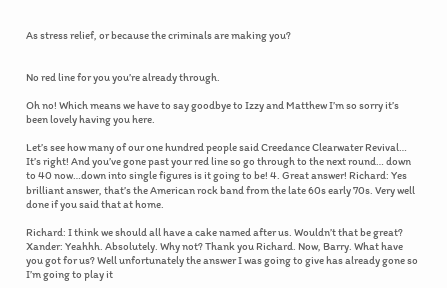As stress relief, or because the criminals are making you?


No red line for you you’re already through.

Oh no! Which means we have to say goodbye to Izzy and Matthew I’m so sorry it’s been lovely having you here.

Let’s see how many of our one hundred people said Creedance Clearwater Revival… It’s right! And you’ve gone past your red line so go through to the next round… down to 40 now…down into single figures is it going to be! 4. Great answer! Richard: Yes brilliant answer, that’s the American rock band from the late 60s early 70s. Very well done if you said that at home.

Richard: I think we should all have a cake named after us. Wouldn’t that be great? Xander: Yeahhh. Absolutely. Why not? Thank you Richard. Now, Barry. What have you got for us? Well unfortunately the answer I was going to give has already gone so I’m going to play it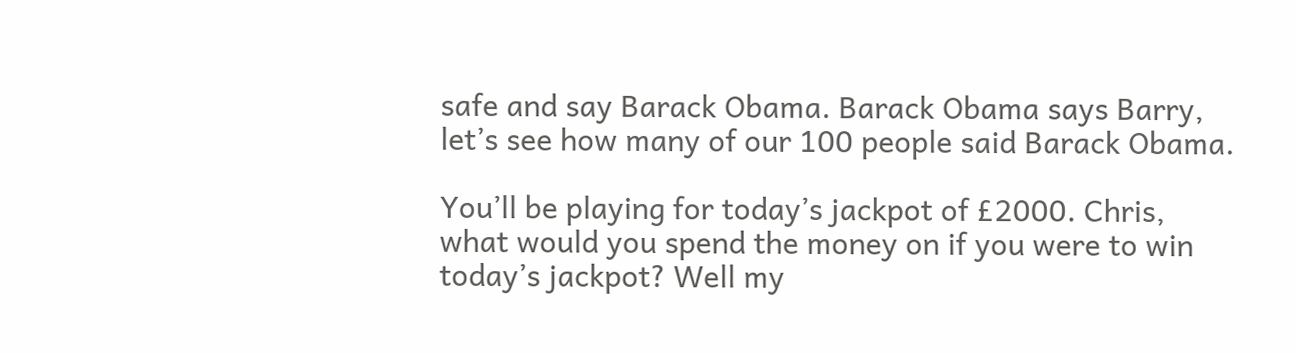safe and say Barack Obama. Barack Obama says Barry, let’s see how many of our 100 people said Barack Obama.

You’ll be playing for today’s jackpot of £2000. Chris, what would you spend the money on if you were to win today’s jackpot? Well my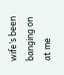wife’s been banging on at me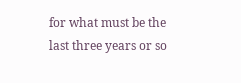for what must be the last three years or so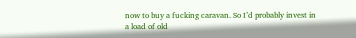now to buy a fucking caravan. So I’d probably invest in a load of old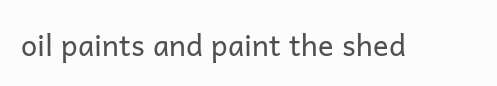oil paints and paint the shed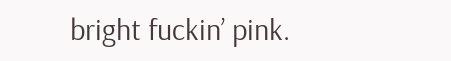bright fuckin’ pink.